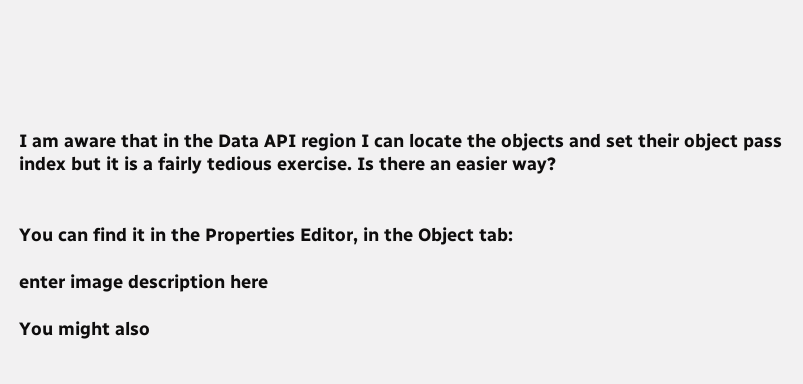I am aware that in the Data API region I can locate the objects and set their object pass index but it is a fairly tedious exercise. Is there an easier way?


You can find it in the Properties Editor, in the Object tab:

enter image description here

You might also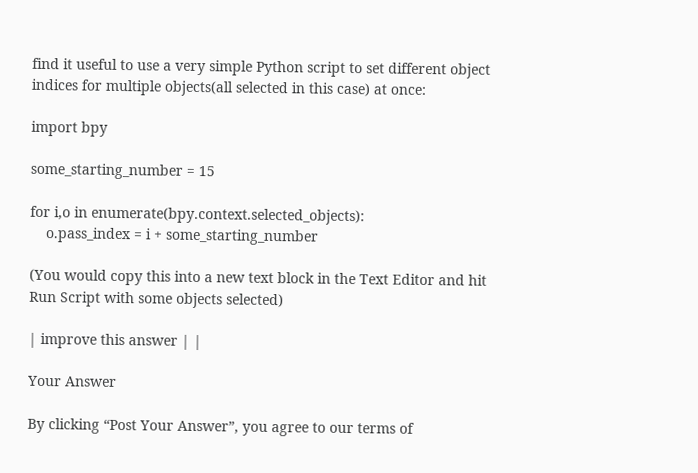find it useful to use a very simple Python script to set different object indices for multiple objects(all selected in this case) at once:

import bpy

some_starting_number = 15

for i,o in enumerate(bpy.context.selected_objects):
    o.pass_index = i + some_starting_number

(You would copy this into a new text block in the Text Editor and hit Run Script with some objects selected)

| improve this answer | |

Your Answer

By clicking “Post Your Answer”, you agree to our terms of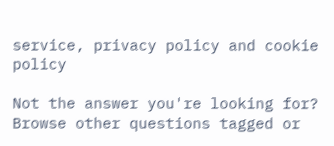service, privacy policy and cookie policy

Not the answer you're looking for? Browse other questions tagged or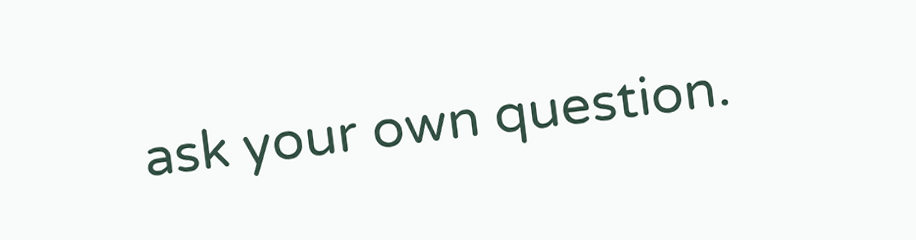ask your own question.